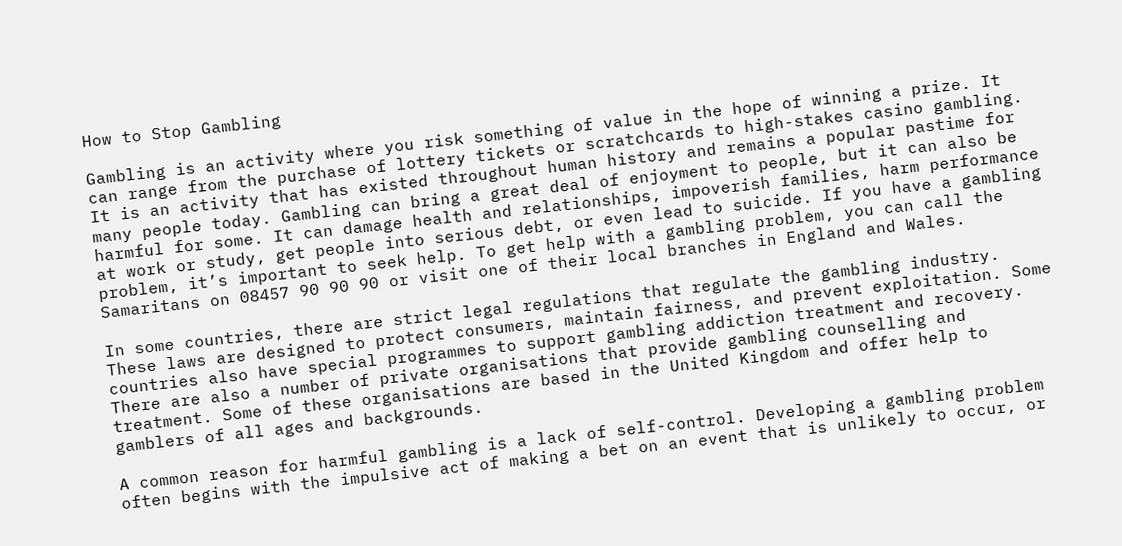How to Stop Gambling

Gambling is an activity where you risk something of value in the hope of winning a prize. It can range from the purchase of lottery tickets or scratchcards to high-stakes casino gambling. It is an activity that has existed throughout human history and remains a popular pastime for many people today. Gambling can bring a great deal of enjoyment to people, but it can also be harmful for some. It can damage health and relationships, impoverish families, harm performance at work or study, get people into serious debt, or even lead to suicide. If you have a gambling problem, it’s important to seek help. To get help with a gambling problem, you can call the Samaritans on 08457 90 90 90 or visit one of their local branches in England and Wales.

In some countries, there are strict legal regulations that regulate the gambling industry. These laws are designed to protect consumers, maintain fairness, and prevent exploitation. Some countries also have special programmes to support gambling addiction treatment and recovery. There are also a number of private organisations that provide gambling counselling and treatment. Some of these organisations are based in the United Kingdom and offer help to gamblers of all ages and backgrounds.

A common reason for harmful gambling is a lack of self-control. Developing a gambling problem often begins with the impulsive act of making a bet on an event that is unlikely to occur, or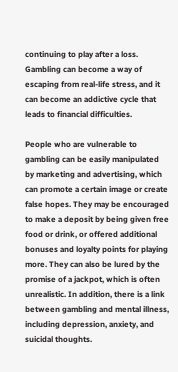continuing to play after a loss. Gambling can become a way of escaping from real-life stress, and it can become an addictive cycle that leads to financial difficulties.

People who are vulnerable to gambling can be easily manipulated by marketing and advertising, which can promote a certain image or create false hopes. They may be encouraged to make a deposit by being given free food or drink, or offered additional bonuses and loyalty points for playing more. They can also be lured by the promise of a jackpot, which is often unrealistic. In addition, there is a link between gambling and mental illness, including depression, anxiety, and suicidal thoughts.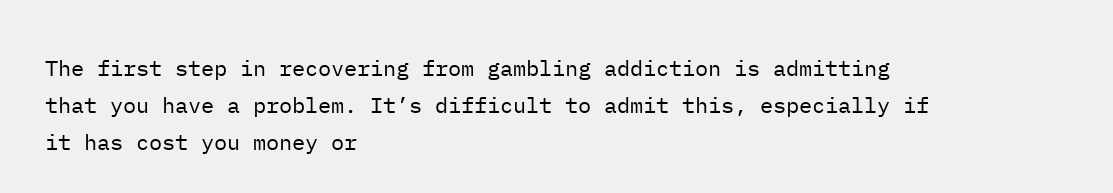The first step in recovering from gambling addiction is admitting that you have a problem. It’s difficult to admit this, especially if it has cost you money or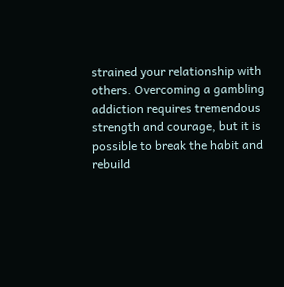strained your relationship with others. Overcoming a gambling addiction requires tremendous strength and courage, but it is possible to break the habit and rebuild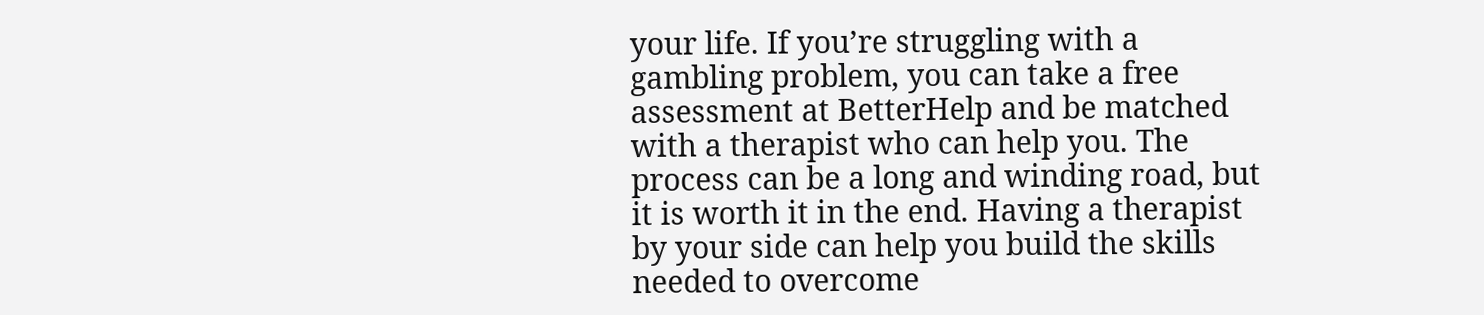your life. If you’re struggling with a gambling problem, you can take a free assessment at BetterHelp and be matched with a therapist who can help you. The process can be a long and winding road, but it is worth it in the end. Having a therapist by your side can help you build the skills needed to overcome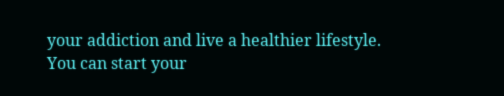your addiction and live a healthier lifestyle. You can start your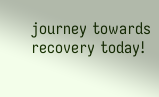journey towards recovery today!